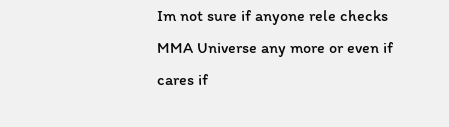Im not sure if anyone rele checks MMA Universe any more or even if cares if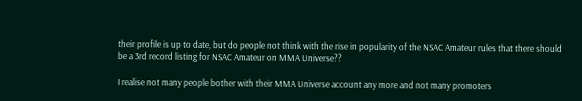their profile is up to date, but do people not think with the rise in popularity of the NSAC Amateur rules that there should be a 3rd record listing for NSAC Amateur on MMA Universe??

I realise not many people bother with their MMA Universe account any more and not many promoters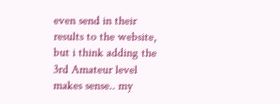even send in their results to the website, but i think adding the 3rd Amateur level makes sense.. my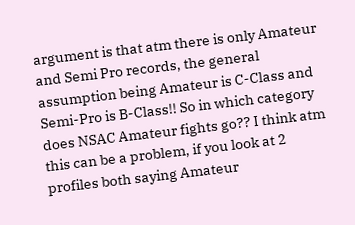argument is that atm there is only Amateur and Semi Pro records, the general assumption being Amateur is C-Class and Semi-Pro is B-Class!! So in which category does NSAC Amateur fights go?? I think atm this can be a problem, if you look at 2 profiles both saying Amateur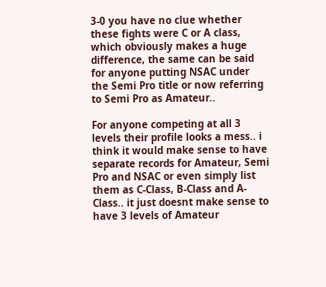3-0 you have no clue whether these fights were C or A class, which obviously makes a huge difference, the same can be said for anyone putting NSAC under the Semi Pro title or now referring to Semi Pro as Amateur..

For anyone competing at all 3 levels their profile looks a mess.. i think it would make sense to have separate records for Amateur, Semi Pro and NSAC or even simply list them as C-Class, B-Class and A-Class.. it just doesnt make sense to have 3 levels of Amateur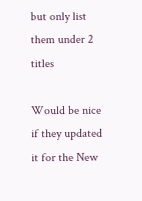but only list them under 2 titles

Would be nice if they updated it for the New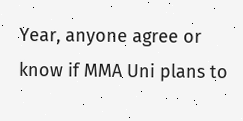Year, anyone agree or know if MMA Uni plans to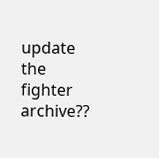update the fighter archive??